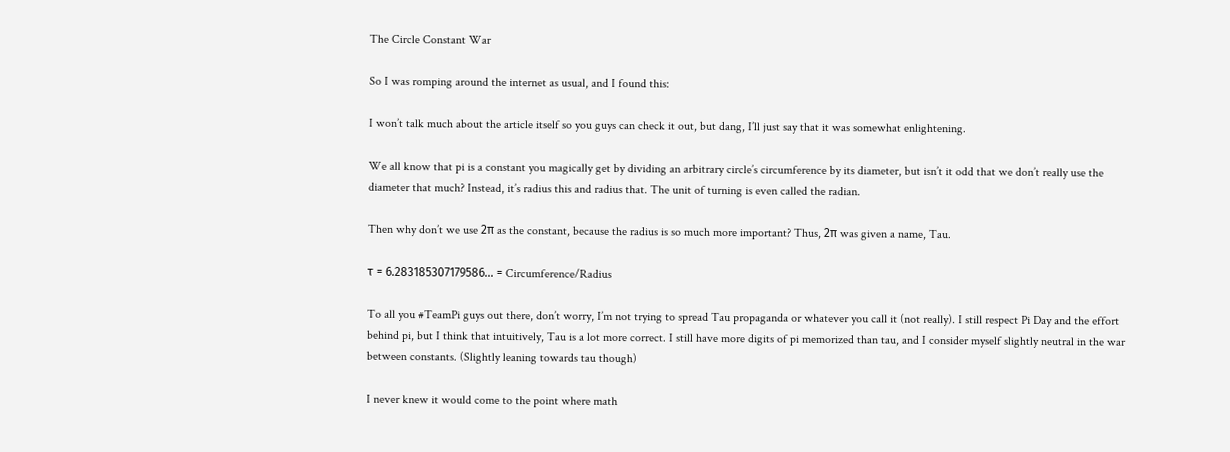The Circle Constant War

So I was romping around the internet as usual, and I found this:

I won’t talk much about the article itself so you guys can check it out, but dang, I’ll just say that it was somewhat enlightening.

We all know that pi is a constant you magically get by dividing an arbitrary circle’s circumference by its diameter, but isn’t it odd that we don’t really use the diameter that much? Instead, it’s radius this and radius that. The unit of turning is even called the radian.

Then why don’t we use 2π as the constant, because the radius is so much more important? Thus, 2π was given a name, Tau.

τ = 6.283185307179586… = Circumference/Radius

To all you #TeamPi guys out there, don’t worry, I’m not trying to spread Tau propaganda or whatever you call it (not really). I still respect Pi Day and the effort behind pi, but I think that intuitively, Tau is a lot more correct. I still have more digits of pi memorized than tau, and I consider myself slightly neutral in the war between constants. (Slightly leaning towards tau though)

I never knew it would come to the point where math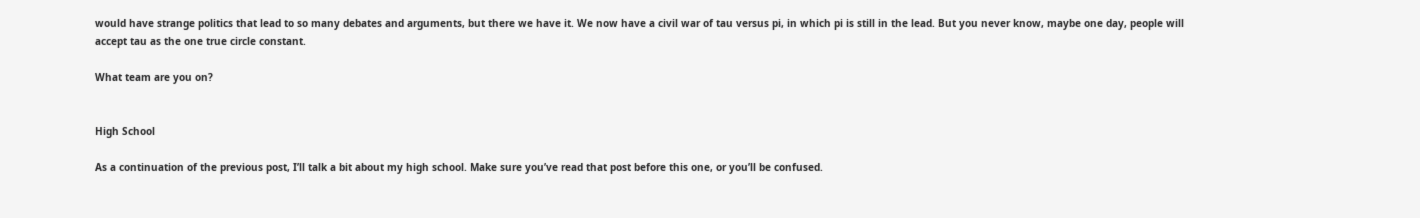would have strange politics that lead to so many debates and arguments, but there we have it. We now have a civil war of tau versus pi, in which pi is still in the lead. But you never know, maybe one day, people will accept tau as the one true circle constant.

What team are you on?


High School

As a continuation of the previous post, I’ll talk a bit about my high school. Make sure you’ve read that post before this one, or you’ll be confused.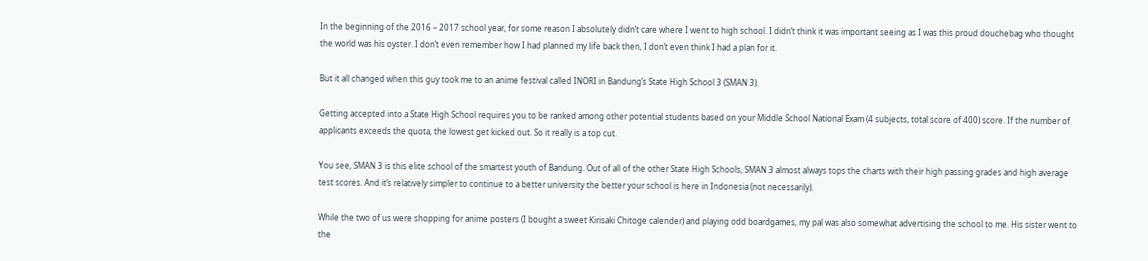In the beginning of the 2016 – 2017 school year, for some reason I absolutely didn’t care where I went to high school. I didn’t think it was important seeing as I was this proud douchebag who thought the world was his oyster. I don’t even remember how I had planned my life back then, I don’t even think I had a plan for it.

But it all changed when this guy took me to an anime festival called INORI in Bandung’s State High School 3 (SMAN 3).

Getting accepted into a State High School requires you to be ranked among other potential students based on your Middle School National Exam (4 subjects, total score of 400) score. If the number of applicants exceeds the quota, the lowest get kicked out. So it really is a top cut.

You see, SMAN 3 is this elite school of the smartest youth of Bandung. Out of all of the other State High Schools, SMAN 3 almost always tops the charts with their high passing grades and high average test scores. And it’s relatively simpler to continue to a better university the better your school is here in Indonesia (not necessarily).

While the two of us were shopping for anime posters (I bought a sweet Kirisaki Chitoge calender) and playing odd boardgames, my pal was also somewhat advertising the school to me. His sister went to the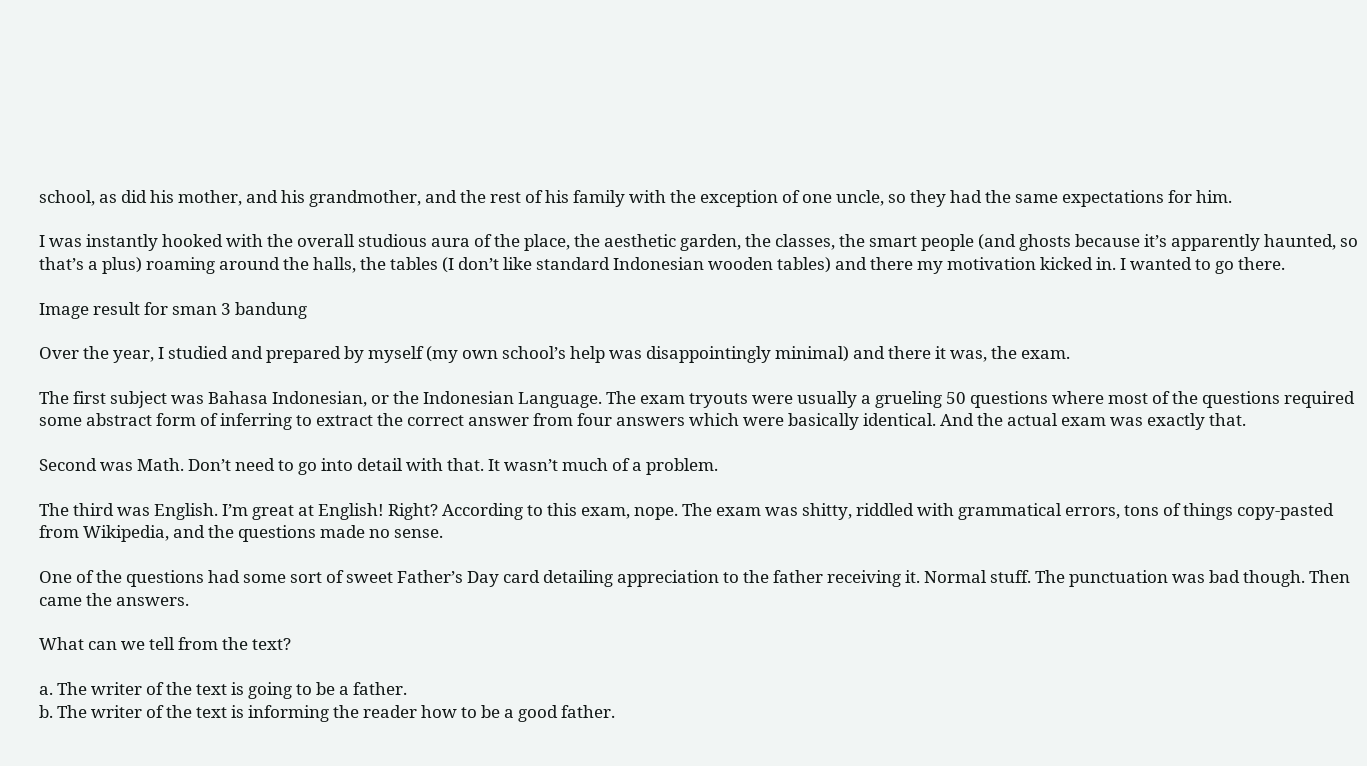school, as did his mother, and his grandmother, and the rest of his family with the exception of one uncle, so they had the same expectations for him.

I was instantly hooked with the overall studious aura of the place, the aesthetic garden, the classes, the smart people (and ghosts because it’s apparently haunted, so that’s a plus) roaming around the halls, the tables (I don’t like standard Indonesian wooden tables) and there my motivation kicked in. I wanted to go there.

Image result for sman 3 bandung

Over the year, I studied and prepared by myself (my own school’s help was disappointingly minimal) and there it was, the exam.

The first subject was Bahasa Indonesian, or the Indonesian Language. The exam tryouts were usually a grueling 50 questions where most of the questions required some abstract form of inferring to extract the correct answer from four answers which were basically identical. And the actual exam was exactly that.

Second was Math. Don’t need to go into detail with that. It wasn’t much of a problem.

The third was English. I’m great at English! Right? According to this exam, nope. The exam was shitty, riddled with grammatical errors, tons of things copy-pasted from Wikipedia, and the questions made no sense.

One of the questions had some sort of sweet Father’s Day card detailing appreciation to the father receiving it. Normal stuff. The punctuation was bad though. Then came the answers.

What can we tell from the text?

a. The writer of the text is going to be a father.
b. The writer of the text is informing the reader how to be a good father.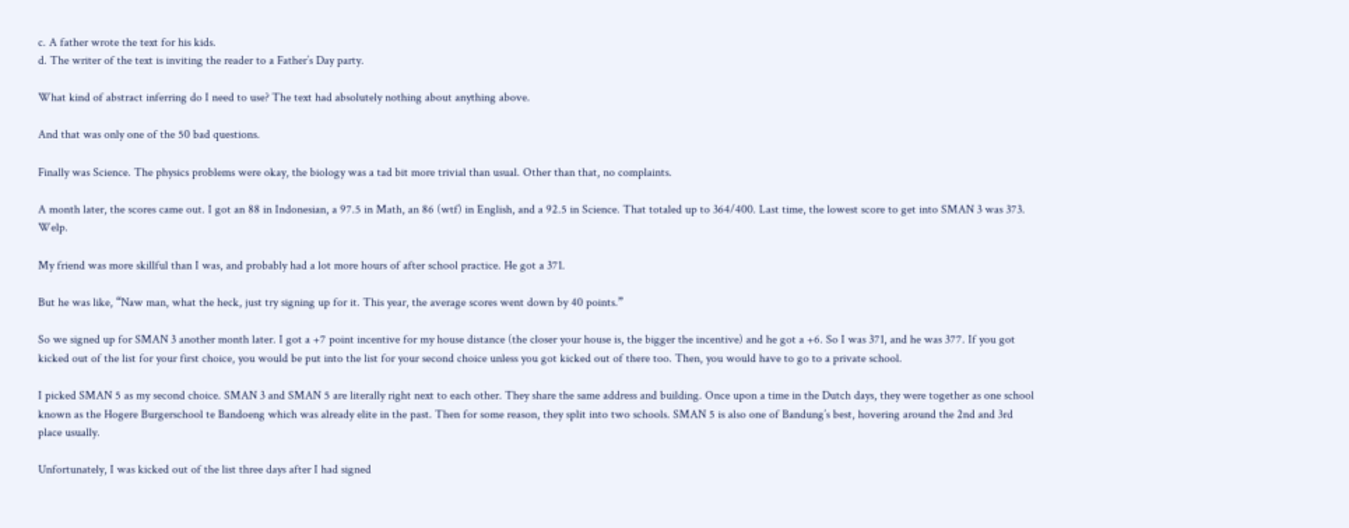c. A father wrote the text for his kids.
d. The writer of the text is inviting the reader to a Father’s Day party.

What kind of abstract inferring do I need to use? The text had absolutely nothing about anything above.

And that was only one of the 50 bad questions.

Finally was Science. The physics problems were okay, the biology was a tad bit more trivial than usual. Other than that, no complaints.

A month later, the scores came out. I got an 88 in Indonesian, a 97.5 in Math, an 86 (wtf) in English, and a 92.5 in Science. That totaled up to 364/400. Last time, the lowest score to get into SMAN 3 was 373. Welp.

My friend was more skillful than I was, and probably had a lot more hours of after school practice. He got a 371.

But he was like, “Naw man, what the heck, just try signing up for it. This year, the average scores went down by 40 points.”

So we signed up for SMAN 3 another month later. I got a +7 point incentive for my house distance (the closer your house is, the bigger the incentive) and he got a +6. So I was 371, and he was 377. If you got kicked out of the list for your first choice, you would be put into the list for your second choice unless you got kicked out of there too. Then, you would have to go to a private school.

I picked SMAN 5 as my second choice. SMAN 3 and SMAN 5 are literally right next to each other. They share the same address and building. Once upon a time in the Dutch days, they were together as one school known as the Hogere Burgerschool te Bandoeng which was already elite in the past. Then for some reason, they split into two schools. SMAN 5 is also one of Bandung’s best, hovering around the 2nd and 3rd place usually.

Unfortunately, I was kicked out of the list three days after I had signed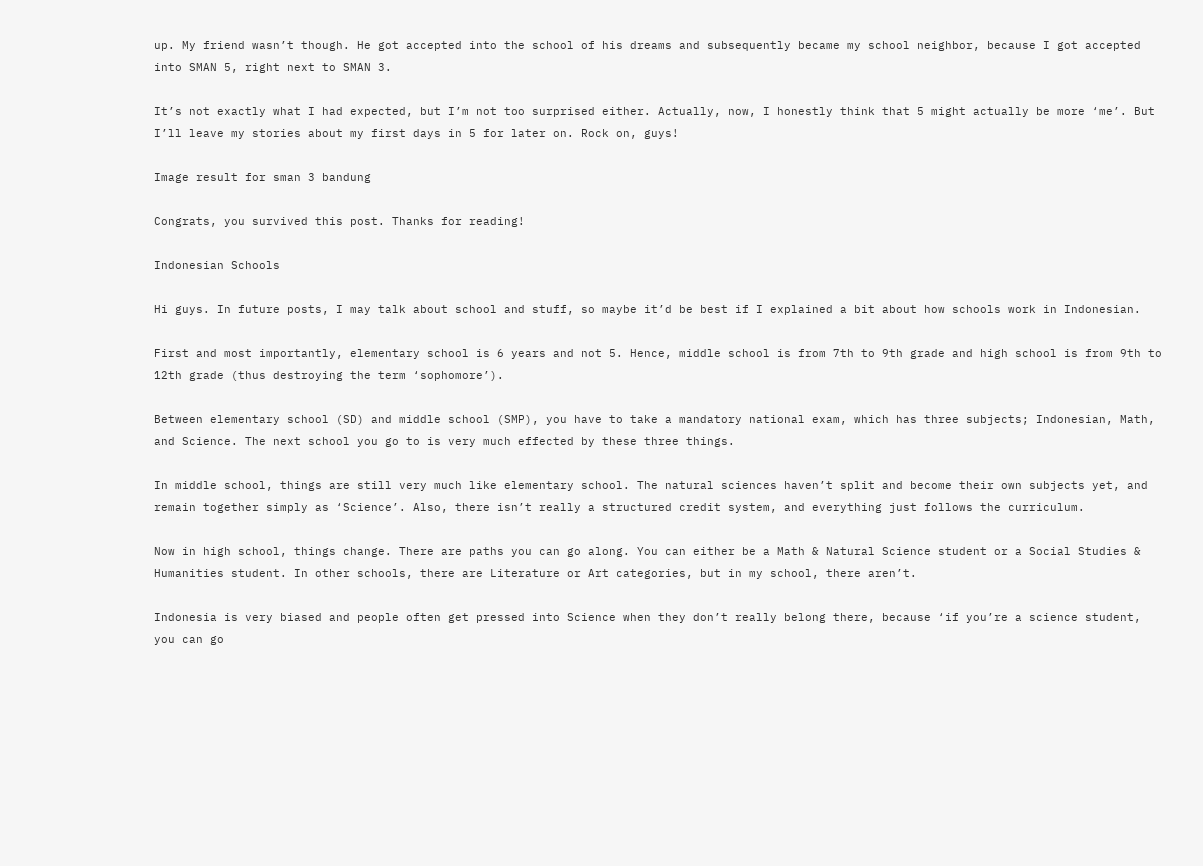up. My friend wasn’t though. He got accepted into the school of his dreams and subsequently became my school neighbor, because I got accepted into SMAN 5, right next to SMAN 3.

It’s not exactly what I had expected, but I’m not too surprised either. Actually, now, I honestly think that 5 might actually be more ‘me’. But I’ll leave my stories about my first days in 5 for later on. Rock on, guys!

Image result for sman 3 bandung

Congrats, you survived this post. Thanks for reading!

Indonesian Schools

Hi guys. In future posts, I may talk about school and stuff, so maybe it’d be best if I explained a bit about how schools work in Indonesian.

First and most importantly, elementary school is 6 years and not 5. Hence, middle school is from 7th to 9th grade and high school is from 9th to 12th grade (thus destroying the term ‘sophomore’).

Between elementary school (SD) and middle school (SMP), you have to take a mandatory national exam, which has three subjects; Indonesian, Math, and Science. The next school you go to is very much effected by these three things.

In middle school, things are still very much like elementary school. The natural sciences haven’t split and become their own subjects yet, and remain together simply as ‘Science’. Also, there isn’t really a structured credit system, and everything just follows the curriculum.

Now in high school, things change. There are paths you can go along. You can either be a Math & Natural Science student or a Social Studies & Humanities student. In other schools, there are Literature or Art categories, but in my school, there aren’t.

Indonesia is very biased and people often get pressed into Science when they don’t really belong there, because ‘if you’re a science student, you can go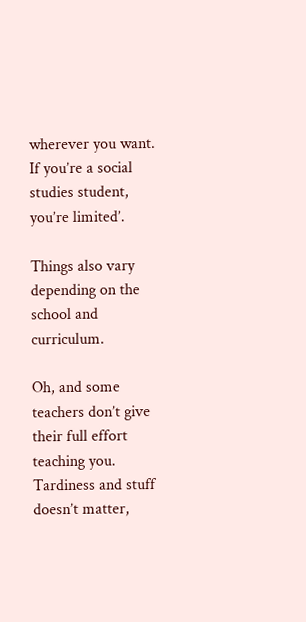wherever you want. If you’re a social studies student, you’re limited’.

Things also vary depending on the school and curriculum.

Oh, and some teachers don’t give their full effort teaching you. Tardiness and stuff doesn’t matter,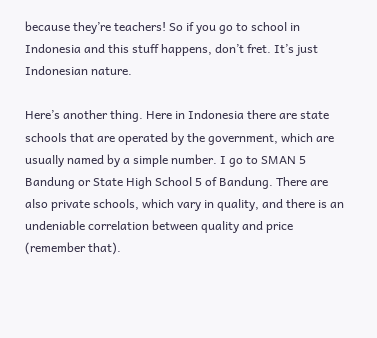because they’re teachers! So if you go to school in Indonesia and this stuff happens, don’t fret. It’s just Indonesian nature.

Here’s another thing. Here in Indonesia there are state schools that are operated by the government, which are usually named by a simple number. I go to SMAN 5 Bandung or State High School 5 of Bandung. There are also private schools, which vary in quality, and there is an undeniable correlation between quality and price (remember that).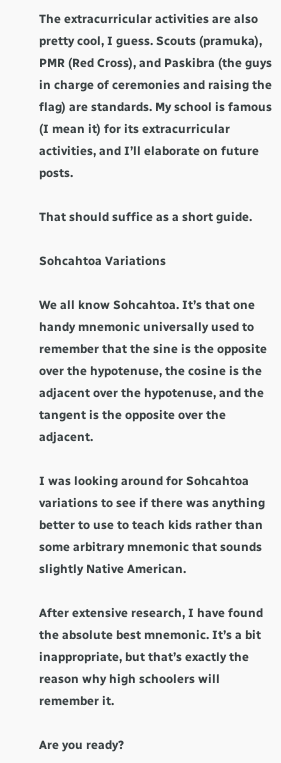The extracurricular activities are also pretty cool, I guess. Scouts (pramuka), PMR (Red Cross), and Paskibra (the guys in charge of ceremonies and raising the flag) are standards. My school is famous (I mean it) for its extracurricular activities, and I’ll elaborate on future posts.

That should suffice as a short guide.

Sohcahtoa Variations

We all know Sohcahtoa. It’s that one handy mnemonic universally used to remember that the sine is the opposite over the hypotenuse, the cosine is the adjacent over the hypotenuse, and the tangent is the opposite over the adjacent.

I was looking around for Sohcahtoa variations to see if there was anything better to use to teach kids rather than some arbitrary mnemonic that sounds slightly Native American.

After extensive research, I have found the absolute best mnemonic. It’s a bit inappropriate, but that’s exactly the reason why high schoolers will remember it.

Are you ready?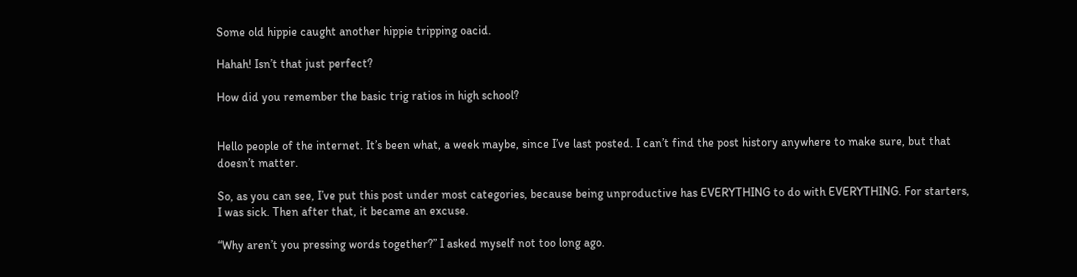Some old hippie caught another hippie tripping oacid.

Hahah! Isn’t that just perfect?

How did you remember the basic trig ratios in high school?


Hello people of the internet. It’s been what, a week maybe, since I’ve last posted. I can’t find the post history anywhere to make sure, but that doesn’t matter.

So, as you can see, I’ve put this post under most categories, because being unproductive has EVERYTHING to do with EVERYTHING. For starters, I was sick. Then after that, it became an excuse.

“Why aren’t you pressing words together?” I asked myself not too long ago.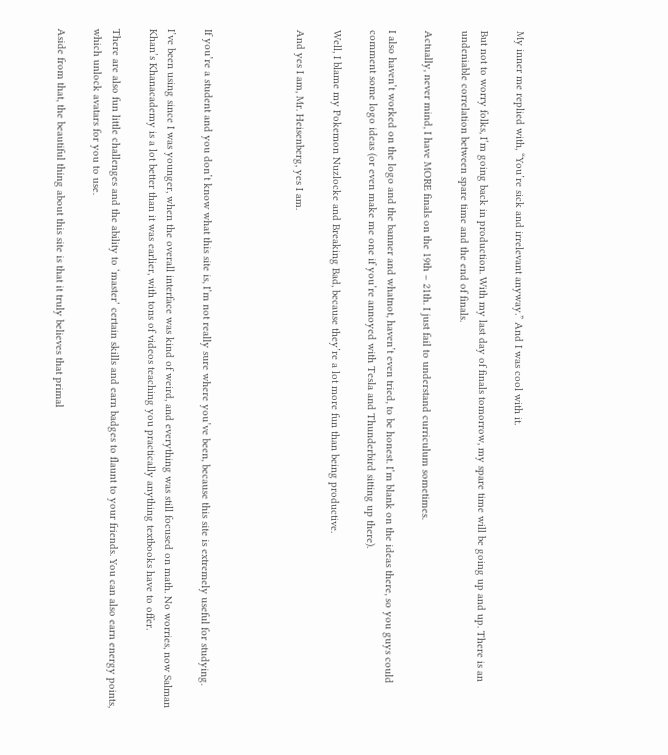My inner me replied with, “You’re sick and irrelevant anyway.” And I was cool with it.

But not to worry folks, I’m going back in production. With my last day of finals tomorrow, my spare time will be going up and up. There is an undeniable correlation between spare time and the end of finals.

Actually, never mind, I have MORE finals on the 19th – 21th. I just fail to understand curriculum sometimes.

I also haven’t worked on the logo and the banner and whatnot, haven’t even tried, to be honest. I’m blank on the ideas there, so you guys could comment some logo ideas (or even make me one if you’re annoyed with Tesla and Thunderbird sitting up there).

Well, I blame my Pokemon Nuzlocke and Breaking Bad, because they’re a lot more fun than being productive.

And yes I am, Mr. Heisenberg, yes I am.




If you’re a student and you don’t know what this site is, I’m not really sure where you’ve been, because this site is extremely useful for studying.

I’ve been using since I was younger, when the overall interface was kind of weird, and everything was still focused on math. No worries, now Salman Khan’s Khanacademy is a lot better than it was earlier, with tons of videos teaching you practically anything textbooks have to offer.

There are also fun little challenges and the ability to ‘master’ certain skills and earn badges to flaunt to your friends. You can also earn energy points, which unlock avatars for you to use.

Aside from that, the beautiful thing about this site is that it truly believes that primal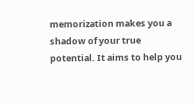memorization makes you a shadow of your true potential. It aims to help you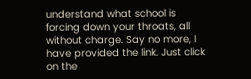understand what school is forcing down your throats, all without charge. Say no more, I have provided the link. Just click on the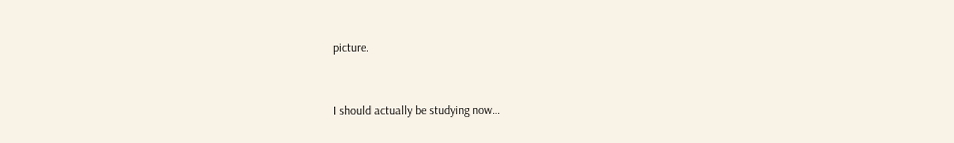picture.


I should actually be studying now…